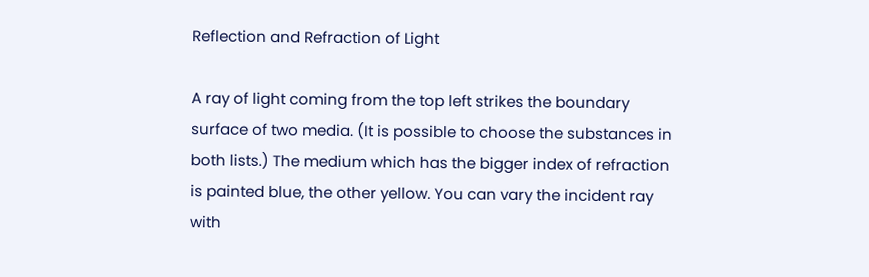Reflection and Refraction of Light

A ray of light coming from the top left strikes the boundary surface of two media. (It is possible to choose the substances in both lists.) The medium which has the bigger index of refraction is painted blue, the other yellow. You can vary the incident ray with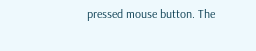pressed mouse button. The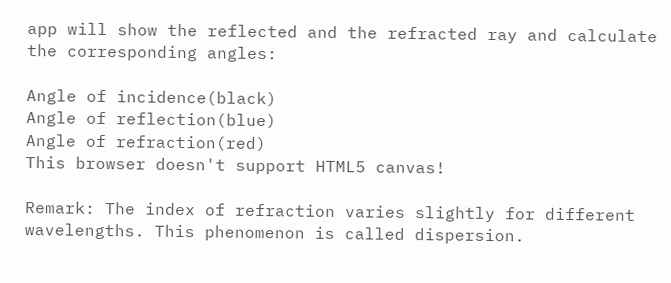app will show the reflected and the refracted ray and calculate the corresponding angles:

Angle of incidence(black)
Angle of reflection(blue)
Angle of refraction(red)
This browser doesn't support HTML5 canvas!

Remark: The index of refraction varies slightly for different wavelengths. This phenomenon is called dispersion.